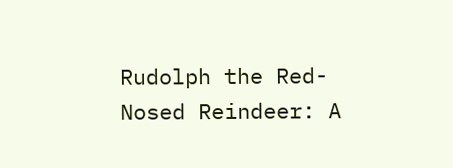Rudolph the Red-Nosed Reindeer: A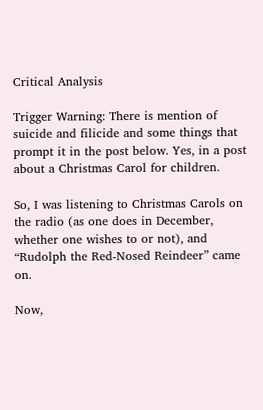Critical Analysis

Trigger Warning: There is mention of suicide and filicide and some things that prompt it in the post below. Yes, in a post about a Christmas Carol for children.

So, I was listening to Christmas Carols on the radio (as one does in December, whether one wishes to or not), and “Rudolph the Red-Nosed Reindeer” came on.

Now,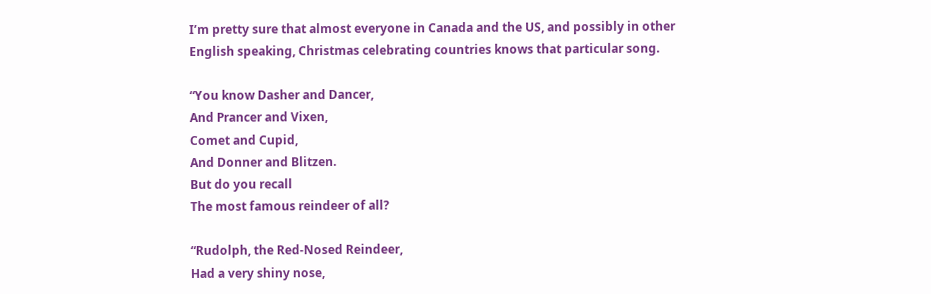I’m pretty sure that almost everyone in Canada and the US, and possibly in other English speaking, Christmas celebrating countries knows that particular song.

“You know Dasher and Dancer,
And Prancer and Vixen,
Comet and Cupid,
And Donner and Blitzen.
But do you recall
The most famous reindeer of all?

“Rudolph, the Red-Nosed Reindeer,
Had a very shiny nose,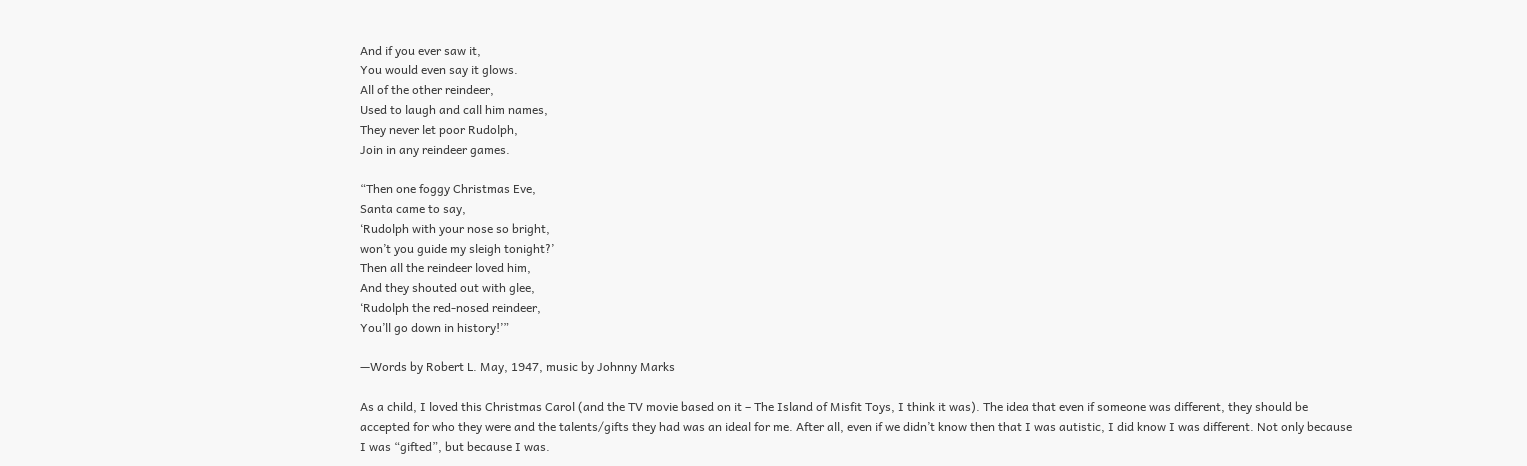And if you ever saw it,
You would even say it glows.
All of the other reindeer,
Used to laugh and call him names,
They never let poor Rudolph,
Join in any reindeer games.

“Then one foggy Christmas Eve,
Santa came to say,
‘Rudolph with your nose so bright,
won’t you guide my sleigh tonight?’
Then all the reindeer loved him,
And they shouted out with glee,
‘Rudolph the red-nosed reindeer,
You’ll go down in history!’”

—Words by Robert L. May, 1947, music by Johnny Marks

As a child, I loved this Christmas Carol (and the TV movie based on it – The Island of Misfit Toys, I think it was). The idea that even if someone was different, they should be accepted for who they were and the talents/gifts they had was an ideal for me. After all, even if we didn’t know then that I was autistic, I did know I was different. Not only because I was “gifted”, but because I was.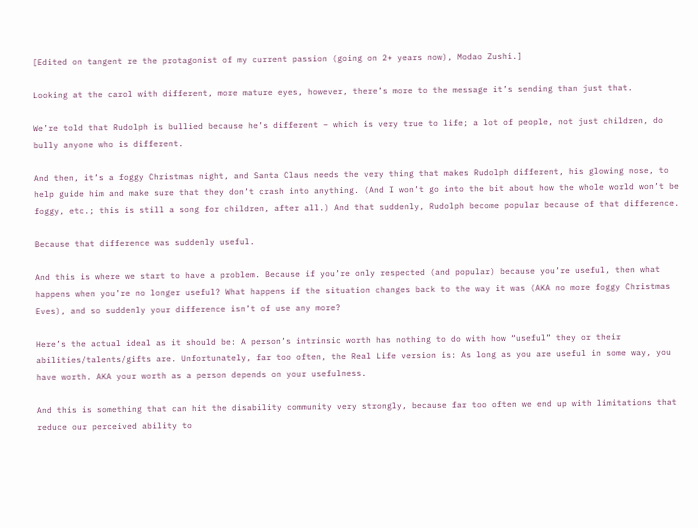[Edited on tangent re the protagonist of my current passion (going on 2+ years now), Modao Zushi.]

Looking at the carol with different, more mature eyes, however, there’s more to the message it’s sending than just that.

We’re told that Rudolph is bullied because he’s different – which is very true to life; a lot of people, not just children, do bully anyone who is different.

And then, it’s a foggy Christmas night, and Santa Claus needs the very thing that makes Rudolph different, his glowing nose, to help guide him and make sure that they don’t crash into anything. (And I won’t go into the bit about how the whole world won’t be foggy, etc.; this is still a song for children, after all.) And that suddenly, Rudolph become popular because of that difference.

Because that difference was suddenly useful.

And this is where we start to have a problem. Because if you’re only respected (and popular) because you’re useful, then what happens when you’re no longer useful? What happens if the situation changes back to the way it was (AKA no more foggy Christmas Eves), and so suddenly your difference isn’t of use any more?

Here’s the actual ideal as it should be: A person’s intrinsic worth has nothing to do with how “useful” they or their abilities/talents/gifts are. Unfortunately, far too often, the Real Life version is: As long as you are useful in some way, you have worth. AKA your worth as a person depends on your usefulness.

And this is something that can hit the disability community very strongly, because far too often we end up with limitations that reduce our perceived ability to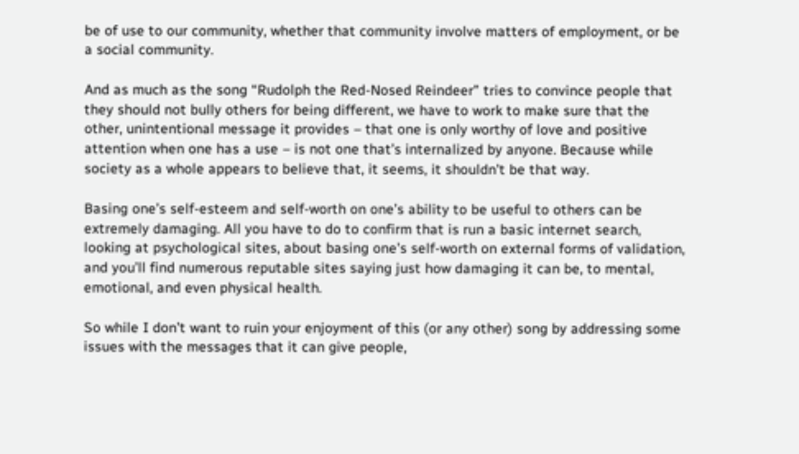be of use to our community, whether that community involve matters of employment, or be a social community.

And as much as the song “Rudolph the Red-Nosed Reindeer” tries to convince people that they should not bully others for being different, we have to work to make sure that the other, unintentional message it provides – that one is only worthy of love and positive attention when one has a use – is not one that’s internalized by anyone. Because while society as a whole appears to believe that, it seems, it shouldn’t be that way.

Basing one’s self-esteem and self-worth on one’s ability to be useful to others can be extremely damaging. All you have to do to confirm that is run a basic internet search, looking at psychological sites, about basing one’s self-worth on external forms of validation, and you’ll find numerous reputable sites saying just how damaging it can be, to mental, emotional, and even physical health.

So while I don’t want to ruin your enjoyment of this (or any other) song by addressing some issues with the messages that it can give people,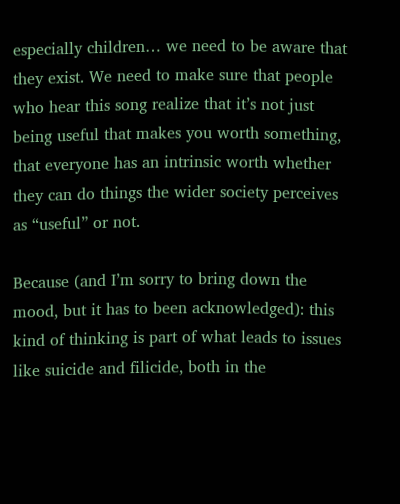especially children… we need to be aware that they exist. We need to make sure that people who hear this song realize that it’s not just being useful that makes you worth something, that everyone has an intrinsic worth whether they can do things the wider society perceives as “useful” or not.

Because (and I’m sorry to bring down the mood, but it has to been acknowledged): this kind of thinking is part of what leads to issues like suicide and filicide, both in the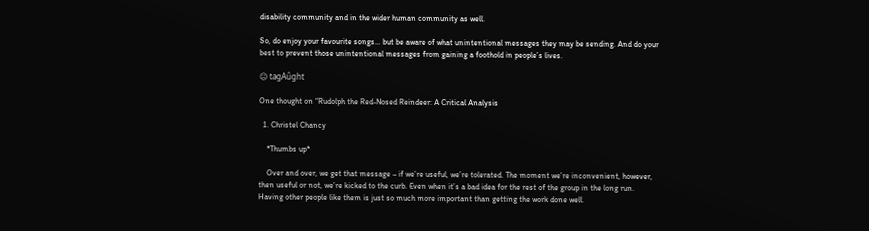disability community and in the wider human community as well.

So, do enjoy your favourite songs… but be aware of what unintentional messages they may be sending. And do your best to prevent those unintentional messages from gaining a foothold in people’s lives.

😐 tagAûght

One thought on “Rudolph the Red-Nosed Reindeer: A Critical Analysis

  1. Christel Chancy

    *Thumbs up*

    Over and over, we get that message – if we’re useful, we’re tolerated. The moment we’re inconvenient, however, then useful or not, we’re kicked to the curb. Even when it’s a bad idea for the rest of the group in the long run. Having other people like them is just so much more important than getting the work done well.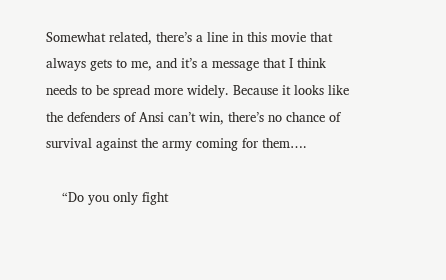Somewhat related, there’s a line in this movie that always gets to me, and it’s a message that I think needs to be spread more widely. Because it looks like the defenders of Ansi can’t win, there’s no chance of survival against the army coming for them….

    “Do you only fight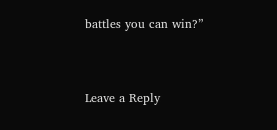battles you can win?”


Leave a Reply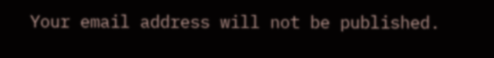Your email address will not be published.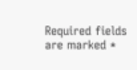Required fields are marked *